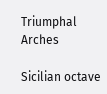Triumphal Arches

Sicilian octave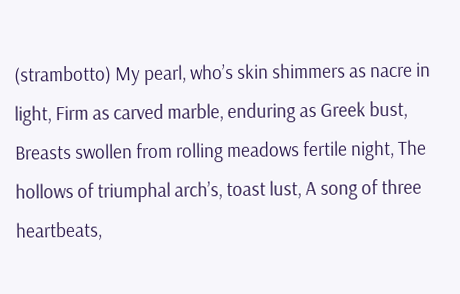(strambotto) My pearl, who’s skin shimmers as nacre in light, Firm as carved marble, enduring as Greek bust, Breasts swollen from rolling meadows fertile night, The hollows of triumphal arch’s, toast lust, A song of three heartbeats,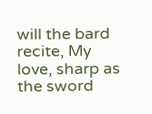will the bard recite, My love, sharp as the sword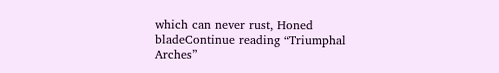which can never rust, Honed bladeContinue reading “Triumphal Arches”